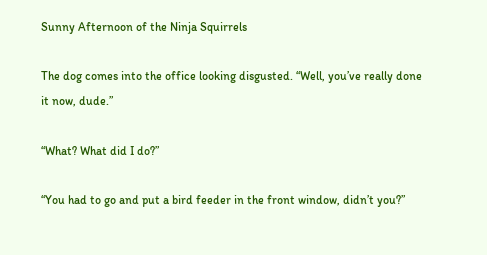Sunny Afternoon of the Ninja Squirrels

The dog comes into the office looking disgusted. “Well, you’ve really done it now, dude.”

“What? What did I do?”

“You had to go and put a bird feeder in the front window, didn’t you?”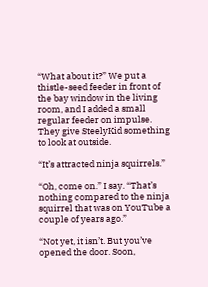“What about it?” We put a thistle-seed feeder in front of the bay window in the living room, and I added a small regular feeder on impulse. They give SteelyKid something to look at outside.

“It’s attracted ninja squirrels.”

“Oh, come on.” I say. “That’s nothing compared to the ninja squirrel that was on YouTube a couple of years ago.”

“Not yet, it isn’t. But you’ve opened the door. Soon,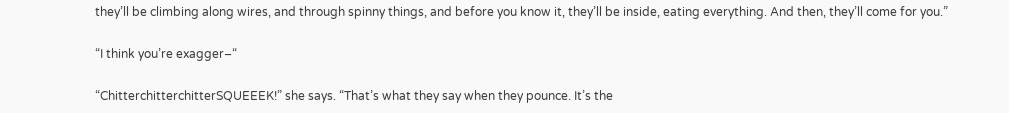they’ll be climbing along wires, and through spinny things, and before you know it, they’ll be inside, eating everything. And then, they’ll come for you.”

“I think you’re exagger–“

“ChitterchitterchitterSQUEEEK!” she says. “That’s what they say when they pounce. It’s the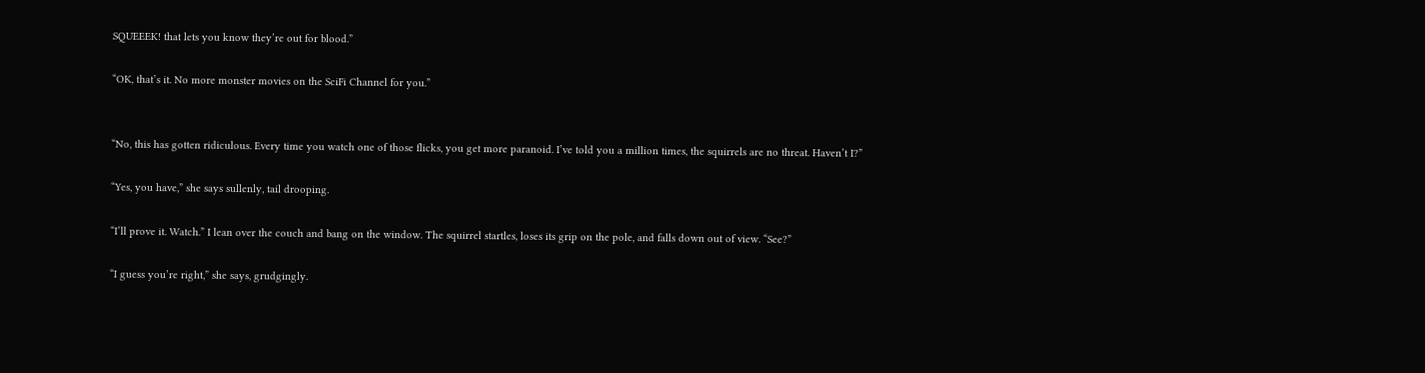SQUEEEK! that lets you know they’re out for blood.”

“OK, that’s it. No more monster movies on the SciFi Channel for you.”


“No, this has gotten ridiculous. Every time you watch one of those flicks, you get more paranoid. I’ve told you a million times, the squirrels are no threat. Haven’t I?”

“Yes, you have,” she says sullenly, tail drooping.

“I’ll prove it. Watch.” I lean over the couch and bang on the window. The squirrel startles, loses its grip on the pole, and falls down out of view. “See?”

“I guess you’re right,” she says, grudgingly.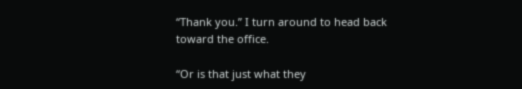“Thank you.” I turn around to head back toward the office.

“Or is that just what they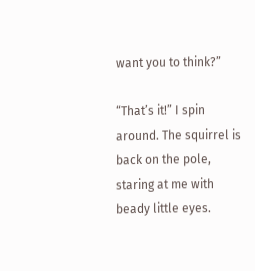want you to think?”

“That’s it!” I spin around. The squirrel is back on the pole, staring at me with beady little eyes.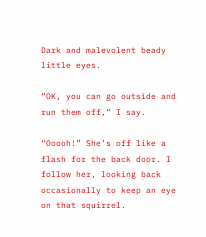Dark and malevolent beady little eyes.

“OK, you can go outside and run them off,” I say.

“Ooooh!” She’s off like a flash for the back door. I follow her, looking back occasionally to keep an eye on that squirrel.